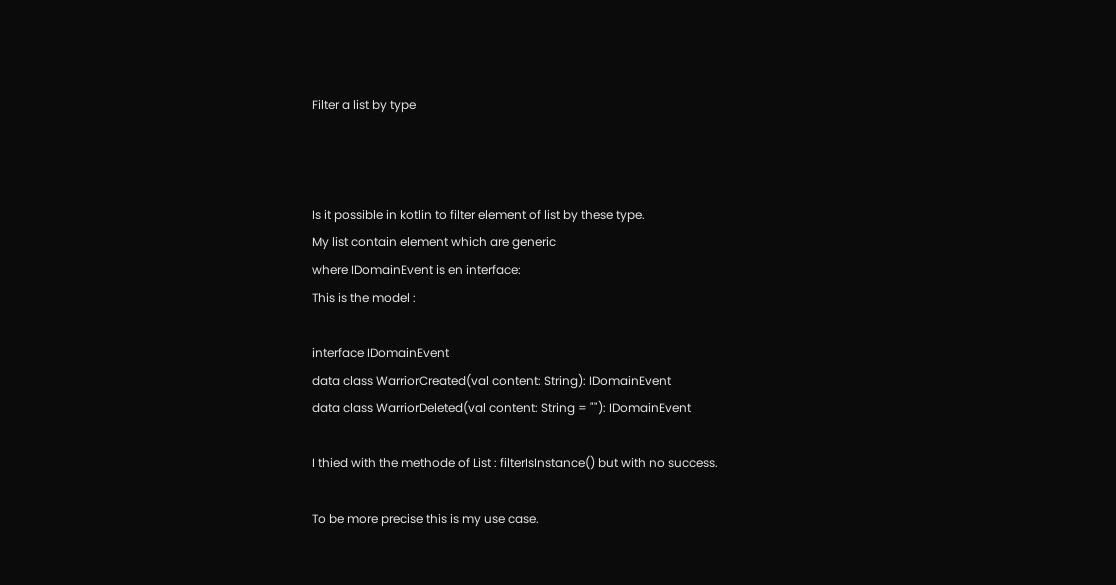Filter a list by type



Is it possible in kotlin to filter element of list by these type.
My list contain element which are generic
where IDomainEvent is en interface:
This is the model :

interface IDomainEvent
data class WarriorCreated(val content: String): IDomainEvent
data class WarriorDeleted(val content: String = ""): IDomainEvent

I thied with the methode of List : filterIsInstance() but with no success.

To be more precise this is my use case.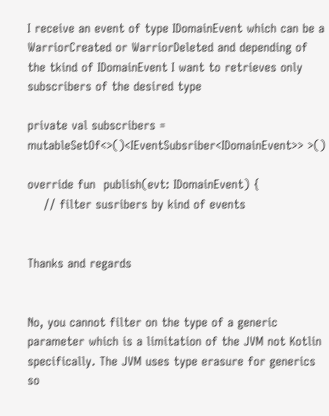I receive an event of type IDomainEvent which can be a WarriorCreated or WarriorDeleted and depending of the tkind of IDomainEvent I want to retrieves only subscribers of the desired type

private val subscribers = mutableSetOf<>()<IEventSubsriber<IDomainEvent>> >()

override fun  publish(evt: IDomainEvent) {
    // filter susribers by kind of events


Thanks and regards


No, you cannot filter on the type of a generic parameter which is a limitation of the JVM not Kotlin specifically. The JVM uses type erasure for generics so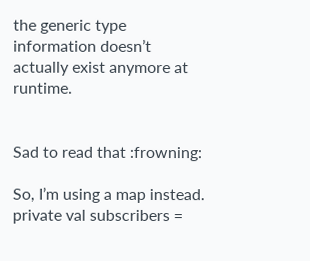the generic type information doesn’t actually exist anymore at runtime.


Sad to read that :frowning:

So, I’m using a map instead.
private val subscribers =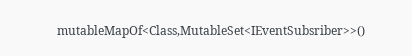mutableMapOf<Class,MutableSet<IEventSubsriber>>()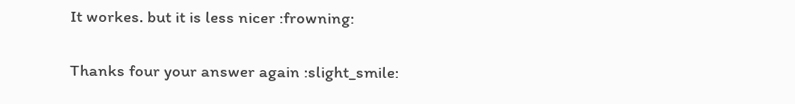It workes. but it is less nicer :frowning:

Thanks four your answer again :slight_smile: